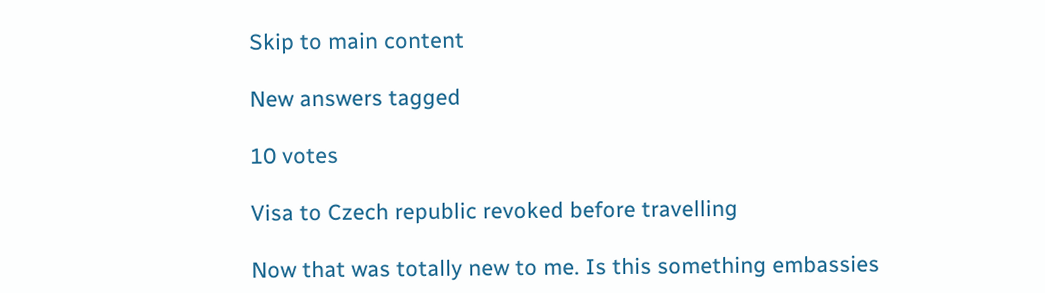Skip to main content

New answers tagged

10 votes

Visa to Czech republic revoked before travelling

Now that was totally new to me. Is this something embassies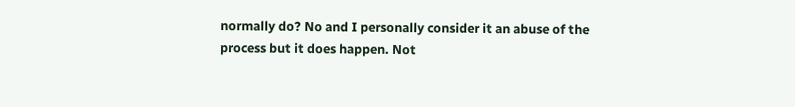normally do? No and I personally consider it an abuse of the process but it does happen. Not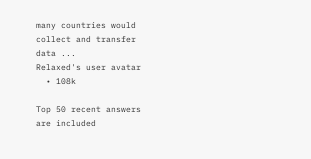many countries would collect and transfer data ...
Relaxed's user avatar
  • 108k

Top 50 recent answers are included